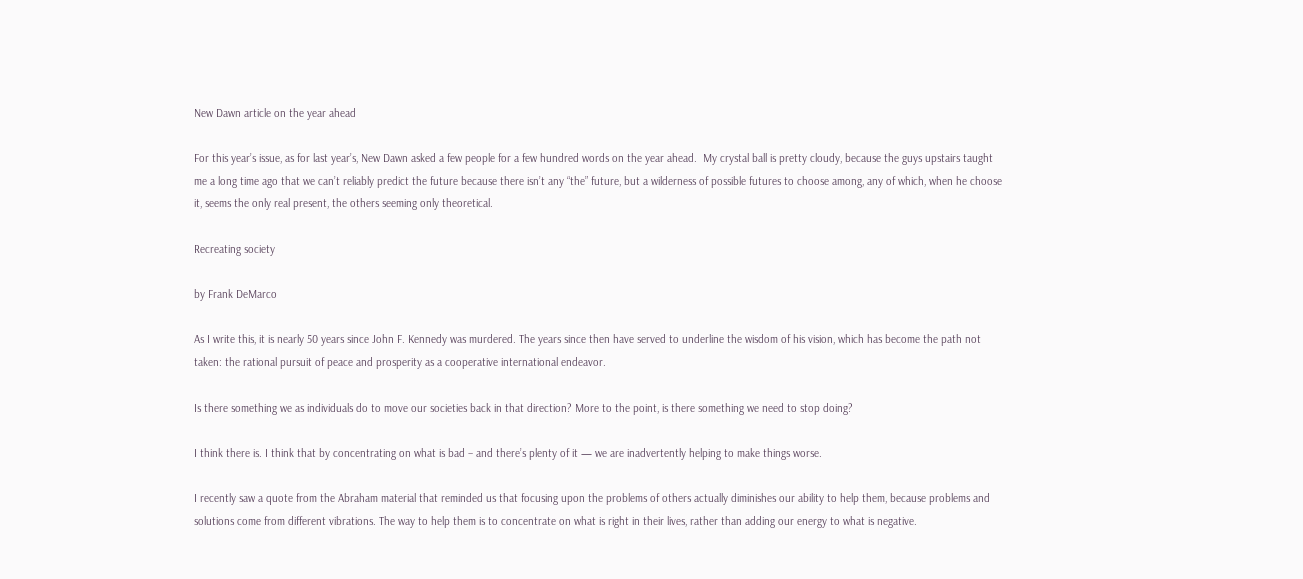New Dawn article on the year ahead

For this year’s issue, as for last year’s, New Dawn asked a few people for a few hundred words on the year ahead.  My crystal ball is pretty cloudy, because the guys upstairs taught me a long time ago that we can’t reliably predict the future because there isn’t any “the” future, but a wilderness of possible futures to choose among, any of which, when he choose it, seems the only real present, the others seeming only theoretical.

Recreating society

by Frank DeMarco

As I write this, it is nearly 50 years since John F. Kennedy was murdered. The years since then have served to underline the wisdom of his vision, which has become the path not taken: the rational pursuit of peace and prosperity as a cooperative international endeavor.

Is there something we as individuals do to move our societies back in that direction? More to the point, is there something we need to stop doing?

I think there is. I think that by concentrating on what is bad – and there’s plenty of it — we are inadvertently helping to make things worse.

I recently saw a quote from the Abraham material that reminded us that focusing upon the problems of others actually diminishes our ability to help them, because problems and solutions come from different vibrations. The way to help them is to concentrate on what is right in their lives, rather than adding our energy to what is negative.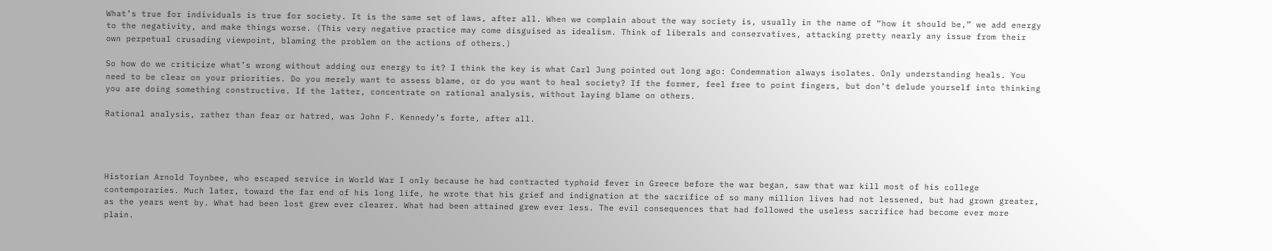What’s true for individuals is true for society. It is the same set of laws, after all. When we complain about the way society is, usually in the name of “how it should be,” we add energy to the negativity, and make things worse. (This very negative practice may come disguised as idealism. Think of liberals and conservatives, attacking pretty nearly any issue from their own perpetual crusading viewpoint, blaming the problem on the actions of others.)

So how do we criticize what’s wrong without adding our energy to it? I think the key is what Carl Jung pointed out long ago: Condemnation always isolates. Only understanding heals. You need to be clear on your priorities. Do you merely want to assess blame, or do you want to heal society? If the former, feel free to point fingers, but don’t delude yourself into thinking you are doing something constructive. If the latter, concentrate on rational analysis, without laying blame on others.

Rational analysis, rather than fear or hatred, was John F. Kennedy’s forte, after all.




Historian Arnold Toynbee, who escaped service in World War I only because he had contracted typhoid fever in Greece before the war began, saw that war kill most of his college contemporaries. Much later, toward the far end of his long life, he wrote that his grief and indignation at the sacrifice of so many million lives had not lessened, but had grown greater, as the years went by. What had been lost grew ever clearer. What had been attained grew ever less. The evil consequences that had followed the useless sacrifice had become ever more plain.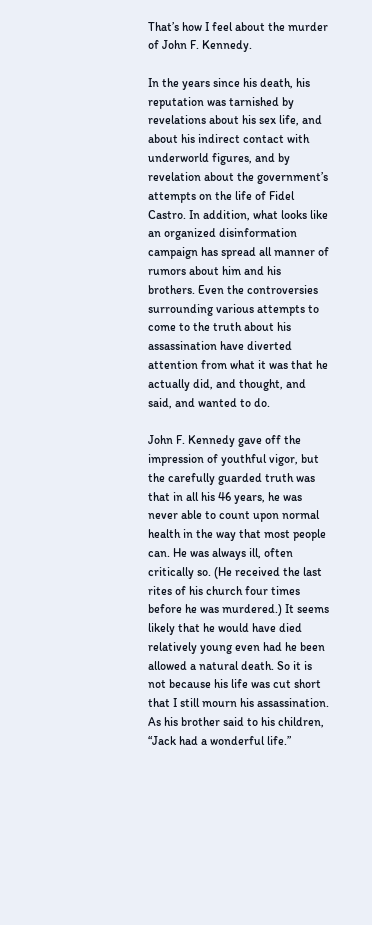That’s how I feel about the murder of John F. Kennedy.

In the years since his death, his reputation was tarnished by revelations about his sex life, and about his indirect contact with underworld figures, and by revelation about the government’s attempts on the life of Fidel Castro. In addition, what looks like an organized disinformation campaign has spread all manner of rumors about him and his brothers. Even the controversies surrounding various attempts to come to the truth about his assassination have diverted attention from what it was that he actually did, and thought, and said, and wanted to do.

John F. Kennedy gave off the impression of youthful vigor, but the carefully guarded truth was that in all his 46 years, he was never able to count upon normal health in the way that most people can. He was always ill, often critically so. (He received the last rites of his church four times before he was murdered.) It seems likely that he would have died relatively young even had he been allowed a natural death. So it is not because his life was cut short that I still mourn his assassination. As his brother said to his children, “Jack had a wonderful life.”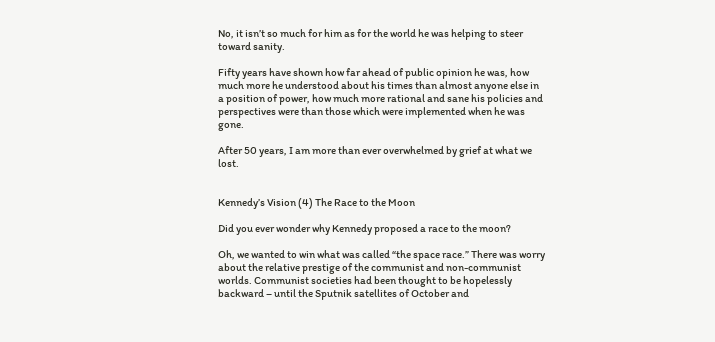No, it isn’t so much for him as for the world he was helping to steer toward sanity.

Fifty years have shown how far ahead of public opinion he was, how much more he understood about his times than almost anyone else in a position of power, how much more rational and sane his policies and perspectives were than those which were implemented when he was gone.

After 50 years, I am more than ever overwhelmed by grief at what we lost.


Kennedy’s Vision (4) The Race to the Moon

Did you ever wonder why Kennedy proposed a race to the moon?

Oh, we wanted to win what was called “the space race.” There was worry about the relative prestige of the communist and non-communist worlds. Communist societies had been thought to be hopelessly backward – until the Sputnik satellites of October and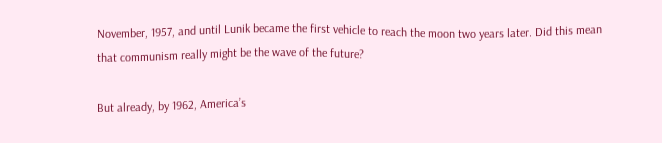November, 1957, and until Lunik became the first vehicle to reach the moon two years later. Did this mean that communism really might be the wave of the future?

But already, by 1962, America’s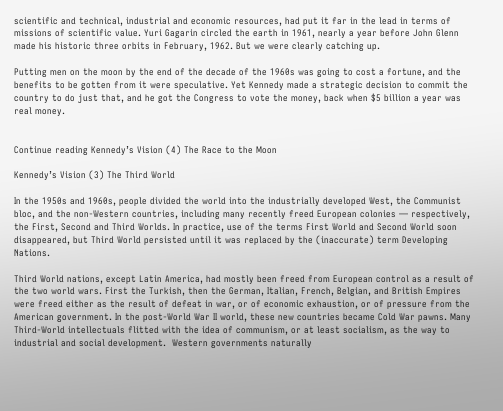scientific and technical, industrial and economic resources, had put it far in the lead in terms of missions of scientific value. Yuri Gagarin circled the earth in 1961, nearly a year before John Glenn made his historic three orbits in February, 1962. But we were clearly catching up.

Putting men on the moon by the end of the decade of the 1960s was going to cost a fortune, and the benefits to be gotten from it were speculative. Yet Kennedy made a strategic decision to commit the country to do just that, and he got the Congress to vote the money, back when $5 billion a year was real money.


Continue reading Kennedy’s Vision (4) The Race to the Moon

Kennedy’s Vision (3) The Third World

In the 1950s and 1960s, people divided the world into the industrially developed West, the Communist bloc, and the non-Western countries, including many recently freed European colonies — respectively, the First, Second and Third Worlds. In practice, use of the terms First World and Second World soon disappeared, but Third World persisted until it was replaced by the (inaccurate) term Developing Nations.

Third World nations, except Latin America, had mostly been freed from European control as a result of the two world wars. First the Turkish, then the German, Italian, French, Belgian, and British Empires were freed either as the result of defeat in war, or of economic exhaustion, or of pressure from the American government. In the post-World War II world, these new countries became Cold War pawns. Many Third-World intellectuals flitted with the idea of communism, or at least socialism, as the way to industrial and social development.  Western governments naturally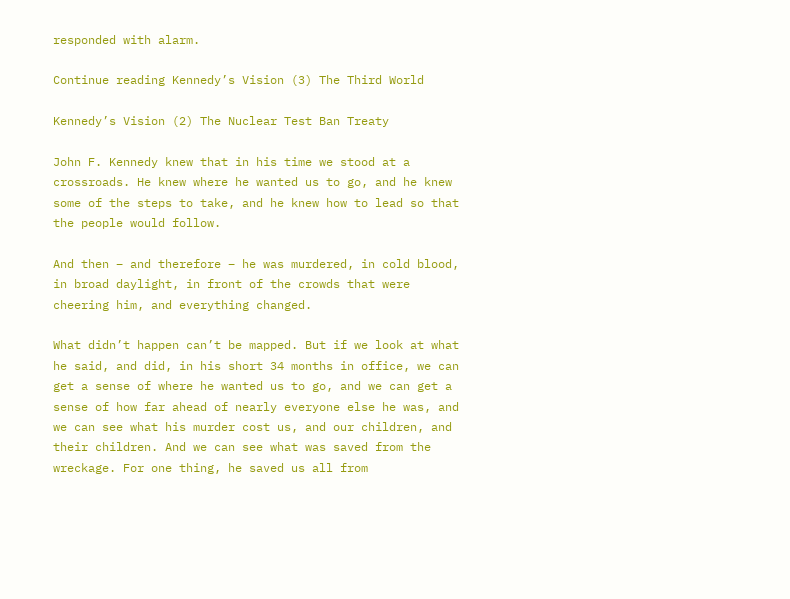responded with alarm.

Continue reading Kennedy’s Vision (3) The Third World

Kennedy’s Vision (2) The Nuclear Test Ban Treaty

John F. Kennedy knew that in his time we stood at a crossroads. He knew where he wanted us to go, and he knew some of the steps to take, and he knew how to lead so that the people would follow.

And then – and therefore – he was murdered, in cold blood, in broad daylight, in front of the crowds that were cheering him, and everything changed.

What didn’t happen can’t be mapped. But if we look at what he said, and did, in his short 34 months in office, we can get a sense of where he wanted us to go, and we can get a sense of how far ahead of nearly everyone else he was, and we can see what his murder cost us, and our children, and their children. And we can see what was saved from the wreckage. For one thing, he saved us all from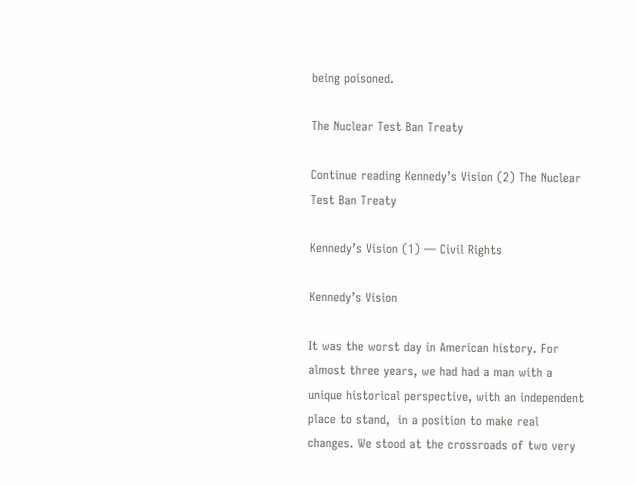being poisoned.

The Nuclear Test Ban Treaty

Continue reading Kennedy’s Vision (2) The Nuclear Test Ban Treaty

Kennedy’s Vision (1) — Civil Rights

Kennedy’s Vision

It was the worst day in American history. For almost three years, we had had a man with a unique historical perspective, with an independent place to stand,  in a position to make real changes. We stood at the crossroads of two very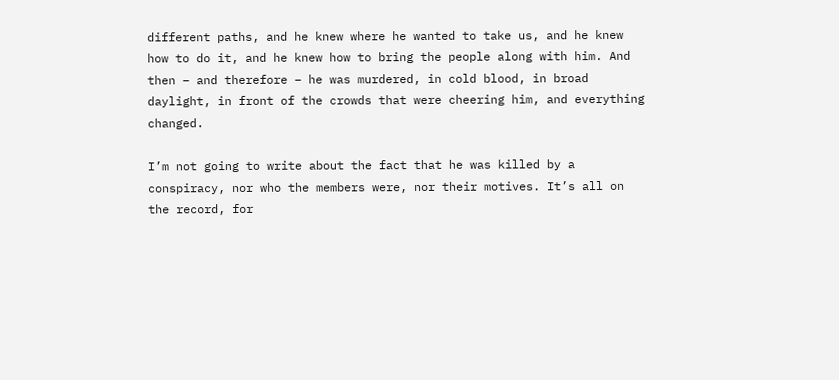different paths, and he knew where he wanted to take us, and he knew how to do it, and he knew how to bring the people along with him. And then – and therefore – he was murdered, in cold blood, in broad daylight, in front of the crowds that were cheering him, and everything changed.

I’m not going to write about the fact that he was killed by a conspiracy, nor who the members were, nor their motives. It’s all on the record, for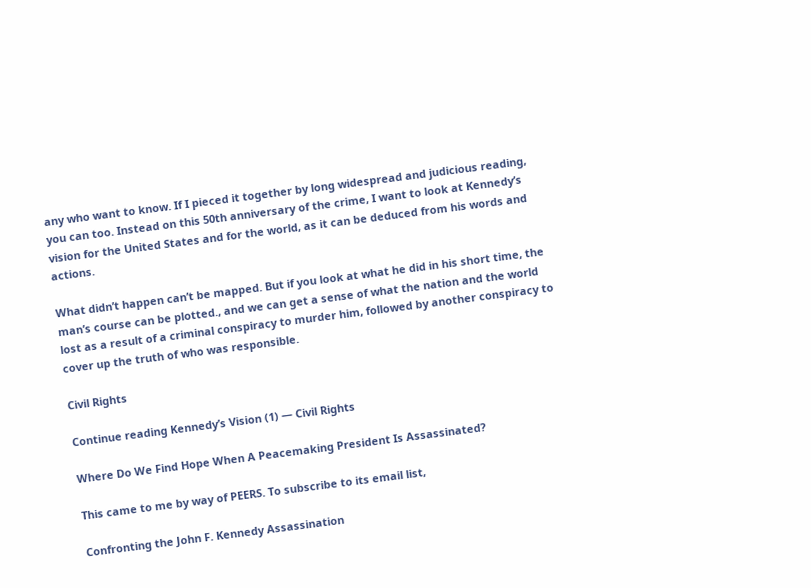any who want to know. If I pieced it together by long widespread and judicious reading, you can too. Instead on this 50th anniversary of the crime, I want to look at Kennedy’s vision for the United States and for the world, as it can be deduced from his words and actions.

What didn’t happen can’t be mapped. But if you look at what he did in his short time, the man’s course can be plotted., and we can get a sense of what the nation and the world lost as a result of a criminal conspiracy to murder him, followed by another conspiracy to cover up the truth of who was responsible.

Civil Rights

Continue reading Kennedy’s Vision (1) — Civil Rights

Where Do We Find Hope When A Peacemaking President Is Assassinated?

This came to me by way of PEERS. To subscribe to its email list,

Confronting the John F. Kennedy Assassination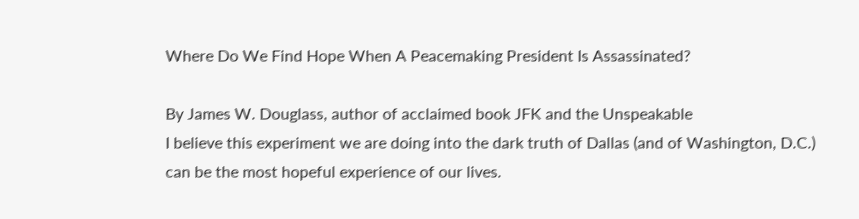Where Do We Find Hope When A Peacemaking President Is Assassinated?

By James W. Douglass, author of acclaimed book JFK and the Unspeakable
I believe this experiment we are doing into the dark truth of Dallas (and of Washington, D.C.) can be the most hopeful experience of our lives.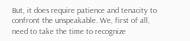But, it does require patience and tenacity to confront the unspeakable. We, first of all, need to take the time to recognize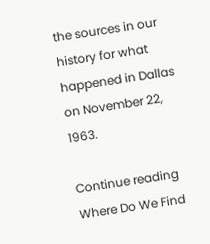the sources in our history for what happened in Dallas on November 22, 1963.

Continue reading Where Do We Find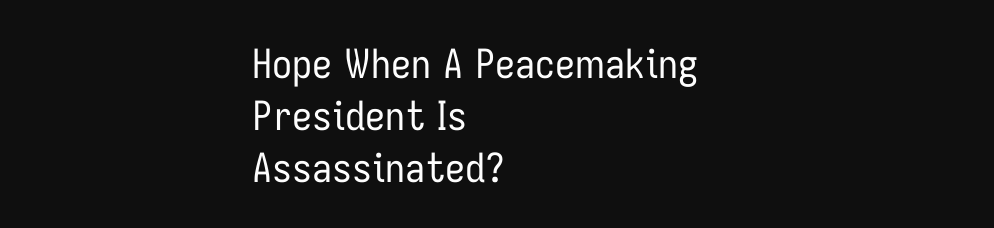Hope When A Peacemaking President Is Assassinated?